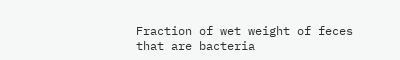Fraction of wet weight of feces that are bacteria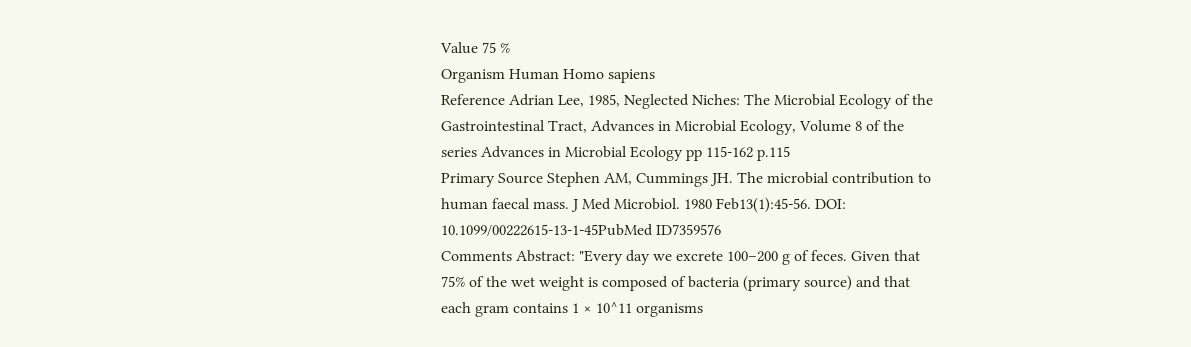Value 75 %
Organism Human Homo sapiens
Reference Adrian Lee, 1985, Neglected Niches: The Microbial Ecology of the Gastrointestinal Tract, Advances in Microbial Ecology, Volume 8 of the series Advances in Microbial Ecology pp 115-162 p.115
Primary Source Stephen AM, Cummings JH. The microbial contribution to human faecal mass. J Med Microbiol. 1980 Feb13(1):45-56. DOI: 10.1099/00222615-13-1-45PubMed ID7359576
Comments Abstract: "Every day we excrete 100–200 g of feces. Given that 75% of the wet weight is composed of bacteria (primary source) and that each gram contains 1 × 10^11 organisms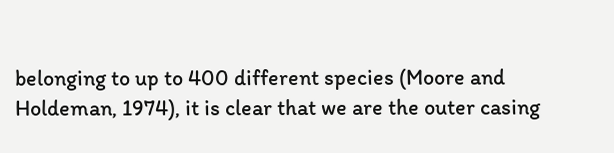belonging to up to 400 different species (Moore and Holdeman, 1974), it is clear that we are the outer casing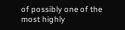of possibly one of the most highly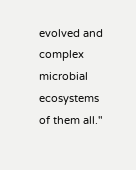evolved and complex microbial ecosystems of them all."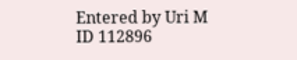Entered by Uri M
ID 112896